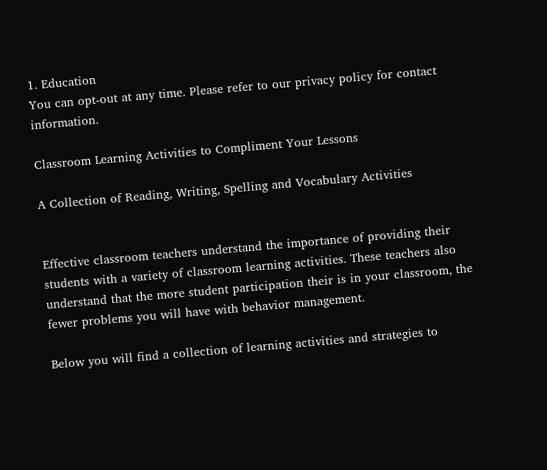1. Education
You can opt-out at any time. Please refer to our privacy policy for contact information.

Classroom Learning Activities to Compliment Your Lessons

A Collection of Reading, Writing, Spelling and Vocabulary Activities


Effective classroom teachers understand the importance of providing their students with a variety of classroom learning activities. These teachers also understand that the more student participation their is in your classroom, the fewer problems you will have with behavior management.

Below you will find a collection of learning activities and strategies to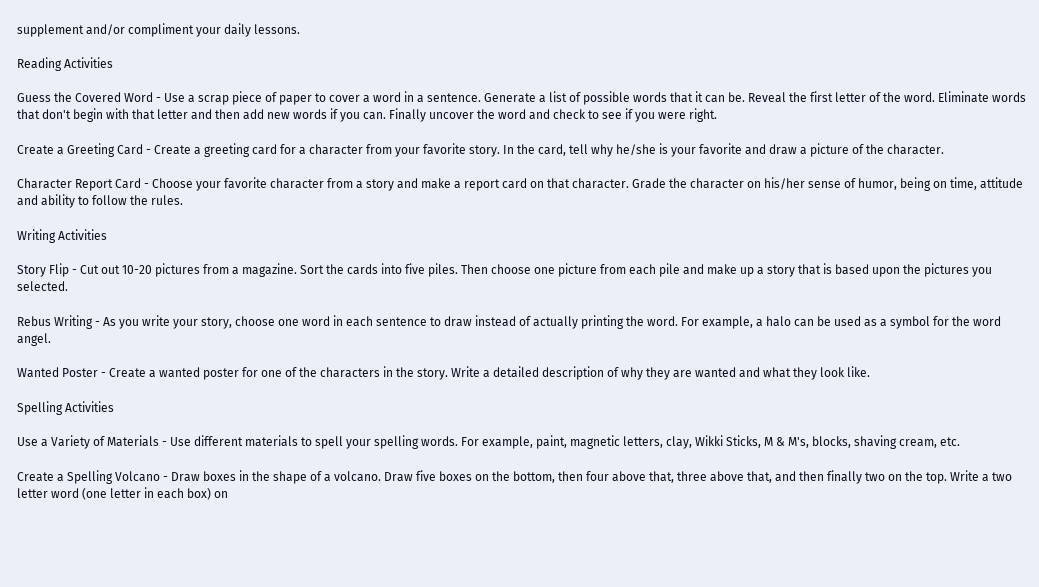supplement and/or compliment your daily lessons.

Reading Activities

Guess the Covered Word - Use a scrap piece of paper to cover a word in a sentence. Generate a list of possible words that it can be. Reveal the first letter of the word. Eliminate words that don't begin with that letter and then add new words if you can. Finally uncover the word and check to see if you were right.

Create a Greeting Card - Create a greeting card for a character from your favorite story. In the card, tell why he/she is your favorite and draw a picture of the character.

Character Report Card - Choose your favorite character from a story and make a report card on that character. Grade the character on his/her sense of humor, being on time, attitude and ability to follow the rules.

Writing Activities

Story Flip - Cut out 10-20 pictures from a magazine. Sort the cards into five piles. Then choose one picture from each pile and make up a story that is based upon the pictures you selected.

Rebus Writing - As you write your story, choose one word in each sentence to draw instead of actually printing the word. For example, a halo can be used as a symbol for the word angel.

Wanted Poster - Create a wanted poster for one of the characters in the story. Write a detailed description of why they are wanted and what they look like.

Spelling Activities

Use a Variety of Materials - Use different materials to spell your spelling words. For example, paint, magnetic letters, clay, Wikki Sticks, M & M's, blocks, shaving cream, etc.

Create a Spelling Volcano - Draw boxes in the shape of a volcano. Draw five boxes on the bottom, then four above that, three above that, and then finally two on the top. Write a two letter word (one letter in each box) on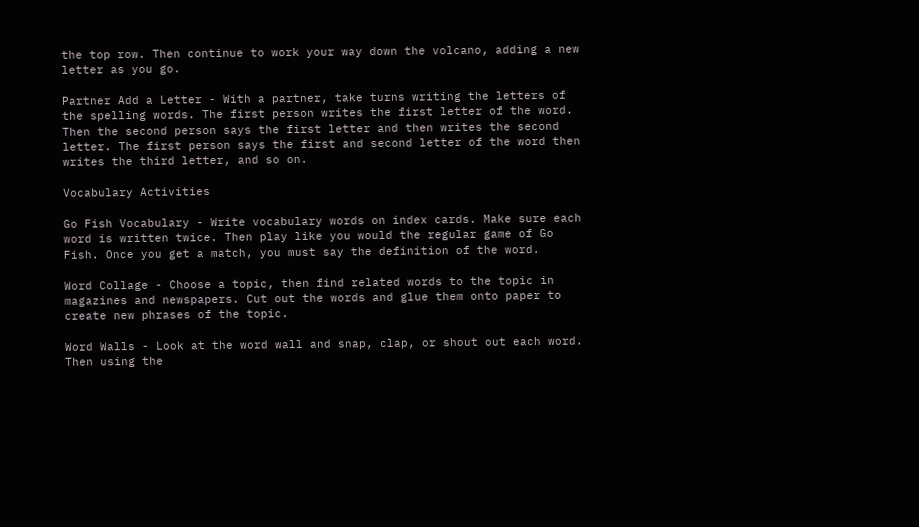the top row. Then continue to work your way down the volcano, adding a new letter as you go.

Partner Add a Letter - With a partner, take turns writing the letters of the spelling words. The first person writes the first letter of the word. Then the second person says the first letter and then writes the second letter. The first person says the first and second letter of the word then writes the third letter, and so on.

Vocabulary Activities

Go Fish Vocabulary - Write vocabulary words on index cards. Make sure each word is written twice. Then play like you would the regular game of Go Fish. Once you get a match, you must say the definition of the word.

Word Collage - Choose a topic, then find related words to the topic in magazines and newspapers. Cut out the words and glue them onto paper to create new phrases of the topic.

Word Walls - Look at the word wall and snap, clap, or shout out each word. Then using the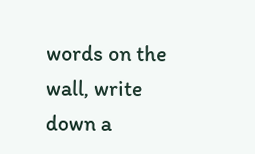words on the wall, write down a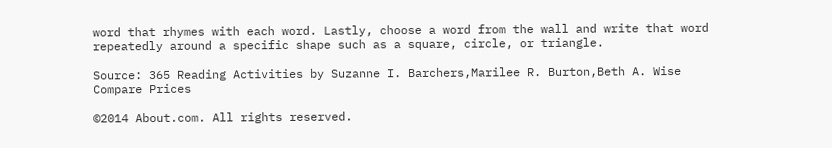word that rhymes with each word. Lastly, choose a word from the wall and write that word repeatedly around a specific shape such as a square, circle, or triangle.

Source: 365 Reading Activities by Suzanne I. Barchers,Marilee R. Burton,Beth A. Wise Compare Prices

©2014 About.com. All rights reserved.